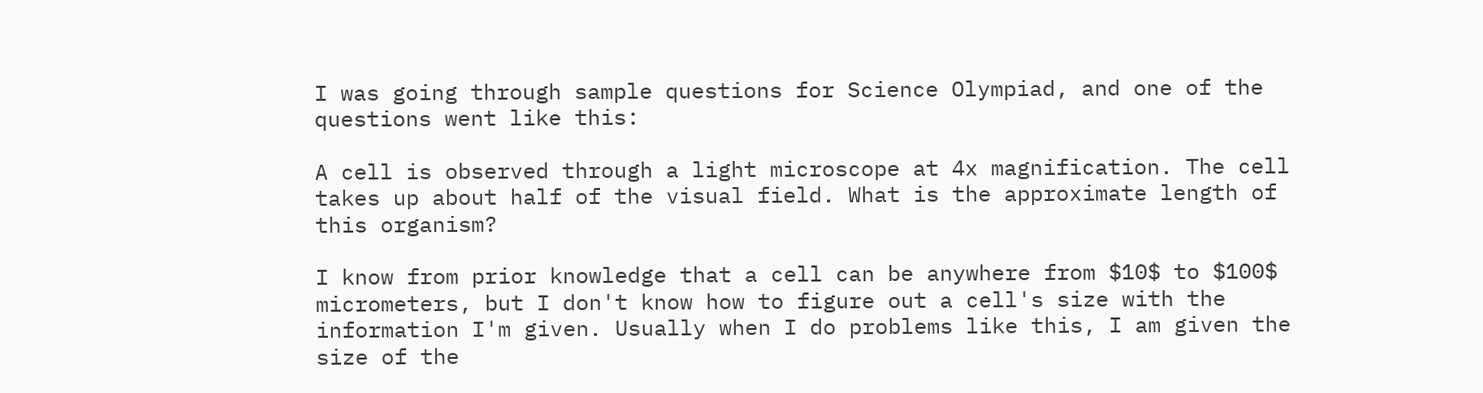I was going through sample questions for Science Olympiad, and one of the questions went like this:

A cell is observed through a light microscope at 4x magnification. The cell takes up about half of the visual field. What is the approximate length of this organism?

I know from prior knowledge that a cell can be anywhere from $10$ to $100$ micrometers, but I don't know how to figure out a cell's size with the information I'm given. Usually when I do problems like this, I am given the size of the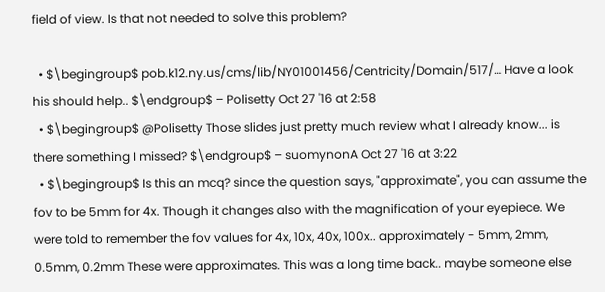field of view. Is that not needed to solve this problem?

  • $\begingroup$ pob.k12.ny.us/cms/lib/NY01001456/Centricity/Domain/517/… Have a look his should help.. $\endgroup$ – Polisetty Oct 27 '16 at 2:58
  • $\begingroup$ @Polisetty Those slides just pretty much review what I already know... is there something I missed? $\endgroup$ – suomynonA Oct 27 '16 at 3:22
  • $\begingroup$ Is this an mcq? since the question says, "approximate", you can assume the fov to be 5mm for 4x. Though it changes also with the magnification of your eyepiece. We were told to remember the fov values for 4x, 10x, 40x, 100x.. approximately - 5mm, 2mm, 0.5mm, 0.2mm These were approximates. This was a long time back.. maybe someone else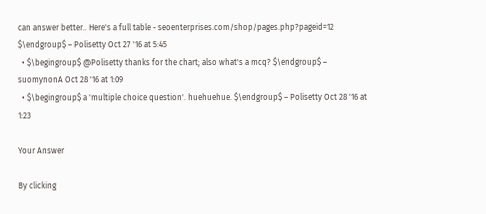can answer better.. Here's a full table - seoenterprises.com/shop/pages.php?pageid=12 $\endgroup$ – Polisetty Oct 27 '16 at 5:45
  • $\begingroup$ @Polisetty thanks for the chart; also what's a mcq? $\endgroup$ – suomynonA Oct 28 '16 at 1:09
  • $\begingroup$ a 'multiple choice question'. huehuehue. $\endgroup$ – Polisetty Oct 28 '16 at 1:23

Your Answer

By clicking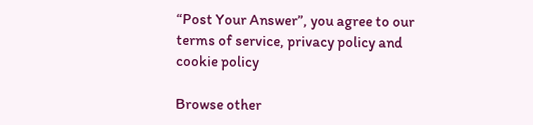“Post Your Answer”, you agree to our terms of service, privacy policy and cookie policy

Browse other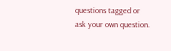questions tagged or ask your own question.